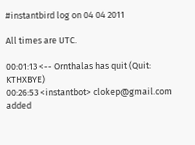#instantbird log on 04 04 2011

All times are UTC.

00:01:13 <-- Ornthalas has quit (Quit: KTHXBYE)
00:26:53 <instantbot> clokep@gmail.com added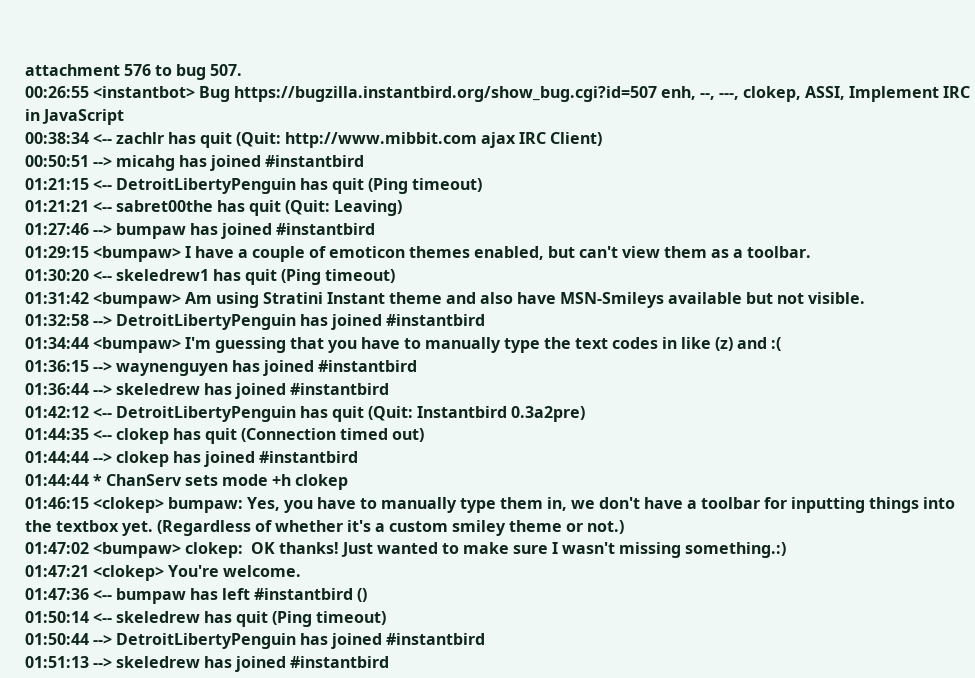attachment 576 to bug 507.
00:26:55 <instantbot> Bug https://bugzilla.instantbird.org/show_bug.cgi?id=507 enh, --, ---, clokep, ASSI, Implement IRC in JavaScript
00:38:34 <-- zachlr has quit (Quit: http://www.mibbit.com ajax IRC Client)
00:50:51 --> micahg has joined #instantbird
01:21:15 <-- DetroitLibertyPenguin has quit (Ping timeout)
01:21:21 <-- sabret00the has quit (Quit: Leaving)
01:27:46 --> bumpaw has joined #instantbird
01:29:15 <bumpaw> I have a couple of emoticon themes enabled, but can't view them as a toolbar.
01:30:20 <-- skeledrew1 has quit (Ping timeout)
01:31:42 <bumpaw> Am using Stratini Instant theme and also have MSN-Smileys available but not visible.
01:32:58 --> DetroitLibertyPenguin has joined #instantbird
01:34:44 <bumpaw> I'm guessing that you have to manually type the text codes in like (z) and :(
01:36:15 --> waynenguyen has joined #instantbird
01:36:44 --> skeledrew has joined #instantbird
01:42:12 <-- DetroitLibertyPenguin has quit (Quit: Instantbird 0.3a2pre)
01:44:35 <-- clokep has quit (Connection timed out)
01:44:44 --> clokep has joined #instantbird
01:44:44 * ChanServ sets mode +h clokep
01:46:15 <clokep> bumpaw: Yes, you have to manually type them in, we don't have a toolbar for inputting things into the textbox yet. (Regardless of whether it's a custom smiley theme or not.)
01:47:02 <bumpaw> clokep:  OK thanks! Just wanted to make sure I wasn't missing something.:)
01:47:21 <clokep> You're welcome.
01:47:36 <-- bumpaw has left #instantbird ()
01:50:14 <-- skeledrew has quit (Ping timeout)
01:50:44 --> DetroitLibertyPenguin has joined #instantbird
01:51:13 --> skeledrew has joined #instantbird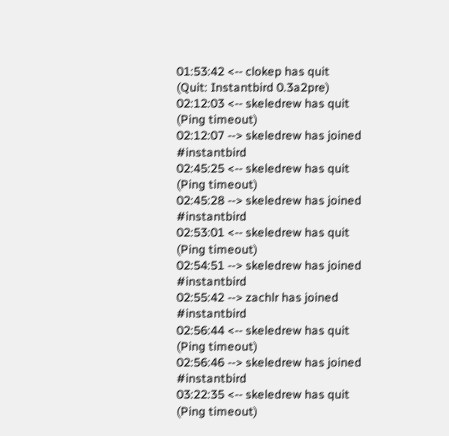01:53:42 <-- clokep has quit (Quit: Instantbird 0.3a2pre)
02:12:03 <-- skeledrew has quit (Ping timeout)
02:12:07 --> skeledrew has joined #instantbird
02:45:25 <-- skeledrew has quit (Ping timeout)
02:45:28 --> skeledrew has joined #instantbird
02:53:01 <-- skeledrew has quit (Ping timeout)
02:54:51 --> skeledrew has joined #instantbird
02:55:42 --> zachlr has joined #instantbird
02:56:44 <-- skeledrew has quit (Ping timeout)
02:56:46 --> skeledrew has joined #instantbird
03:22:35 <-- skeledrew has quit (Ping timeout)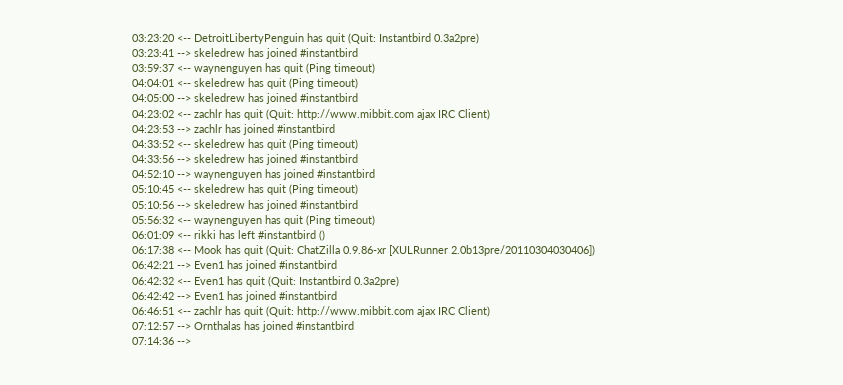03:23:20 <-- DetroitLibertyPenguin has quit (Quit: Instantbird 0.3a2pre)
03:23:41 --> skeledrew has joined #instantbird
03:59:37 <-- waynenguyen has quit (Ping timeout)
04:04:01 <-- skeledrew has quit (Ping timeout)
04:05:00 --> skeledrew has joined #instantbird
04:23:02 <-- zachlr has quit (Quit: http://www.mibbit.com ajax IRC Client)
04:23:53 --> zachlr has joined #instantbird
04:33:52 <-- skeledrew has quit (Ping timeout)
04:33:56 --> skeledrew has joined #instantbird
04:52:10 --> waynenguyen has joined #instantbird
05:10:45 <-- skeledrew has quit (Ping timeout)
05:10:56 --> skeledrew has joined #instantbird
05:56:32 <-- waynenguyen has quit (Ping timeout)
06:01:09 <-- rikki has left #instantbird ()
06:17:38 <-- Mook has quit (Quit: ChatZilla 0.9.86-xr [XULRunner 2.0b13pre/20110304030406])
06:42:21 --> Even1 has joined #instantbird
06:42:32 <-- Even1 has quit (Quit: Instantbird 0.3a2pre)
06:42:42 --> Even1 has joined #instantbird
06:46:51 <-- zachlr has quit (Quit: http://www.mibbit.com ajax IRC Client)
07:12:57 --> Ornthalas has joined #instantbird
07:14:36 -->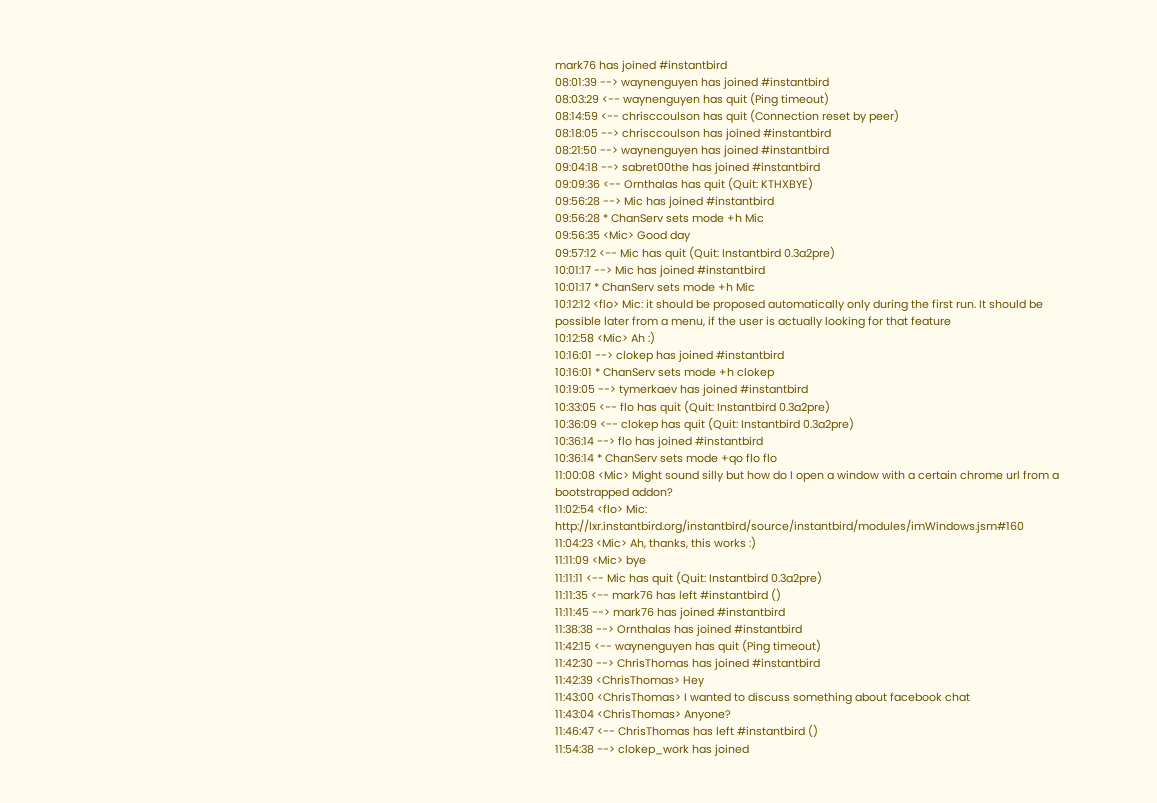mark76 has joined #instantbird
08:01:39 --> waynenguyen has joined #instantbird
08:03:29 <-- waynenguyen has quit (Ping timeout)
08:14:59 <-- chrisccoulson has quit (Connection reset by peer)
08:18:05 --> chrisccoulson has joined #instantbird
08:21:50 --> waynenguyen has joined #instantbird
09:04:18 --> sabret00the has joined #instantbird
09:09:36 <-- Ornthalas has quit (Quit: KTHXBYE)
09:56:28 --> Mic has joined #instantbird
09:56:28 * ChanServ sets mode +h Mic
09:56:35 <Mic> Good day
09:57:12 <-- Mic has quit (Quit: Instantbird 0.3a2pre)
10:01:17 --> Mic has joined #instantbird
10:01:17 * ChanServ sets mode +h Mic
10:12:12 <flo> Mic: it should be proposed automatically only during the first run. It should be possible later from a menu, if the user is actually looking for that feature
10:12:58 <Mic> Ah :)
10:16:01 --> clokep has joined #instantbird
10:16:01 * ChanServ sets mode +h clokep
10:19:05 --> tymerkaev has joined #instantbird
10:33:05 <-- flo has quit (Quit: Instantbird 0.3a2pre)
10:36:09 <-- clokep has quit (Quit: Instantbird 0.3a2pre)
10:36:14 --> flo has joined #instantbird
10:36:14 * ChanServ sets mode +qo flo flo
11:00:08 <Mic> Might sound silly but how do I open a window with a certain chrome url from a bootstrapped addon?
11:02:54 <flo> Mic: http://lxr.instantbird.org/instantbird/source/instantbird/modules/imWindows.jsm#160
11:04:23 <Mic> Ah, thanks, this works :)
11:11:09 <Mic> bye
11:11:11 <-- Mic has quit (Quit: Instantbird 0.3a2pre)
11:11:35 <-- mark76 has left #instantbird ()
11:11:45 --> mark76 has joined #instantbird
11:38:38 --> Ornthalas has joined #instantbird
11:42:15 <-- waynenguyen has quit (Ping timeout)
11:42:30 --> ChrisThomas has joined #instantbird
11:42:39 <ChrisThomas> Hey
11:43:00 <ChrisThomas> I wanted to discuss something about facebook chat
11:43:04 <ChrisThomas> Anyone?
11:46:47 <-- ChrisThomas has left #instantbird ()
11:54:38 --> clokep_work has joined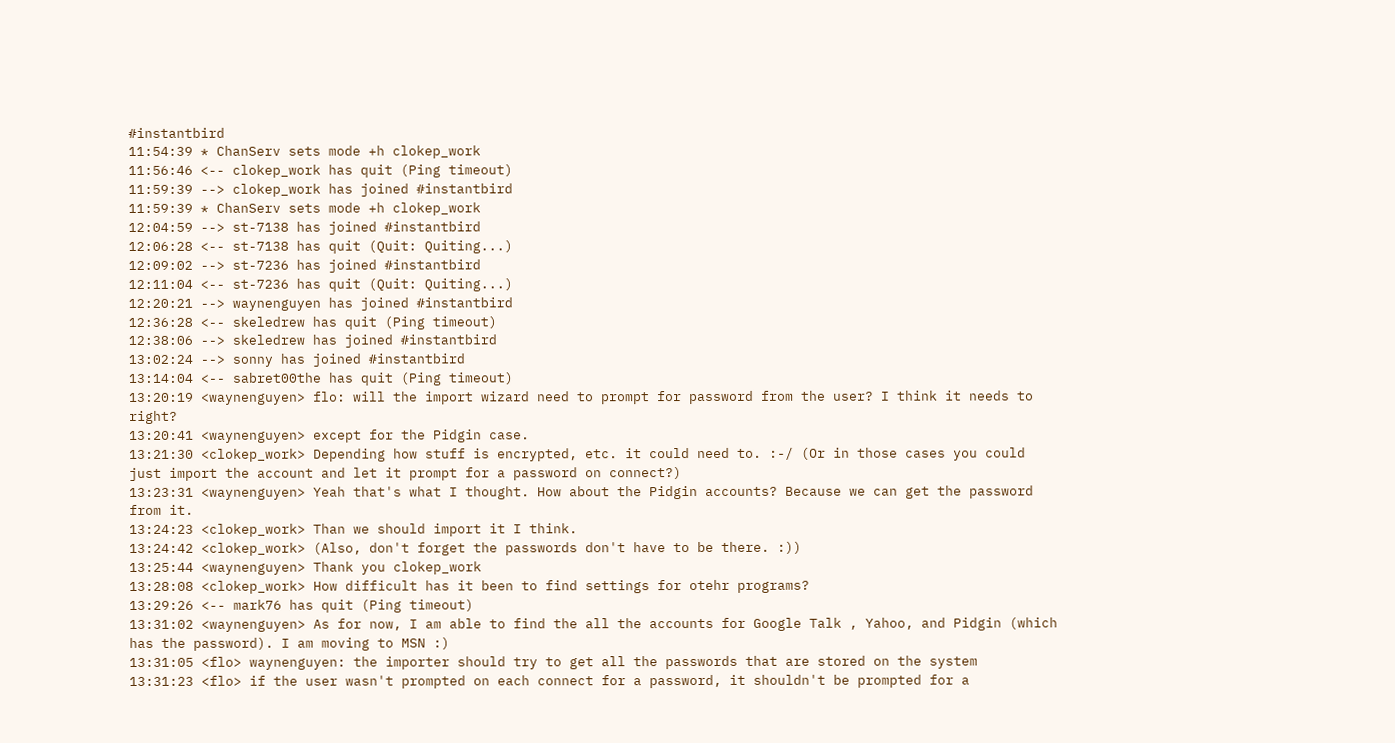#instantbird
11:54:39 * ChanServ sets mode +h clokep_work
11:56:46 <-- clokep_work has quit (Ping timeout)
11:59:39 --> clokep_work has joined #instantbird
11:59:39 * ChanServ sets mode +h clokep_work
12:04:59 --> st-7138 has joined #instantbird
12:06:28 <-- st-7138 has quit (Quit: Quiting...)
12:09:02 --> st-7236 has joined #instantbird
12:11:04 <-- st-7236 has quit (Quit: Quiting...)
12:20:21 --> waynenguyen has joined #instantbird
12:36:28 <-- skeledrew has quit (Ping timeout)
12:38:06 --> skeledrew has joined #instantbird
13:02:24 --> sonny has joined #instantbird
13:14:04 <-- sabret00the has quit (Ping timeout)
13:20:19 <waynenguyen> flo: will the import wizard need to prompt for password from the user? I think it needs to right?
13:20:41 <waynenguyen> except for the Pidgin case.
13:21:30 <clokep_work> Depending how stuff is encrypted, etc. it could need to. :-/ (Or in those cases you could just import the account and let it prompt for a password on connect?)
13:23:31 <waynenguyen> Yeah that's what I thought. How about the Pidgin accounts? Because we can get the password from it.
13:24:23 <clokep_work> Than we should import it I think.
13:24:42 <clokep_work> (Also, don't forget the passwords don't have to be there. :))
13:25:44 <waynenguyen> Thank you clokep_work
13:28:08 <clokep_work> How difficult has it been to find settings for otehr programs?
13:29:26 <-- mark76 has quit (Ping timeout)
13:31:02 <waynenguyen> As for now, I am able to find the all the accounts for Google Talk , Yahoo, and Pidgin (which has the password). I am moving to MSN :)
13:31:05 <flo> waynenguyen: the importer should try to get all the passwords that are stored on the system
13:31:23 <flo> if the user wasn't prompted on each connect for a password, it shouldn't be prompted for a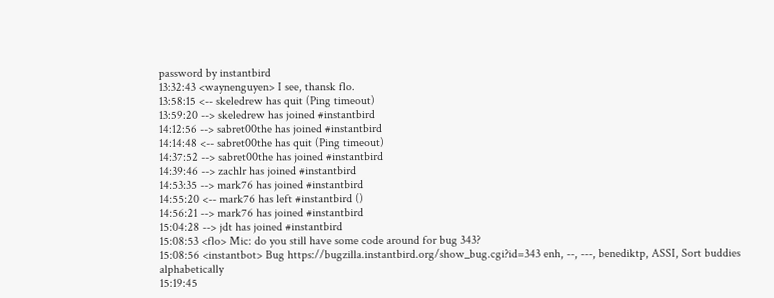password by instantbird
13:32:43 <waynenguyen> I see, thansk flo.
13:58:15 <-- skeledrew has quit (Ping timeout)
13:59:20 --> skeledrew has joined #instantbird
14:12:56 --> sabret00the has joined #instantbird
14:14:48 <-- sabret00the has quit (Ping timeout)
14:37:52 --> sabret00the has joined #instantbird
14:39:46 --> zachlr has joined #instantbird
14:53:35 --> mark76 has joined #instantbird
14:55:20 <-- mark76 has left #instantbird ()
14:56:21 --> mark76 has joined #instantbird
15:04:28 --> jdt has joined #instantbird
15:08:53 <flo> Mic: do you still have some code around for bug 343?
15:08:56 <instantbot> Bug https://bugzilla.instantbird.org/show_bug.cgi?id=343 enh, --, ---, benediktp, ASSI, Sort buddies alphabetically
15:19:45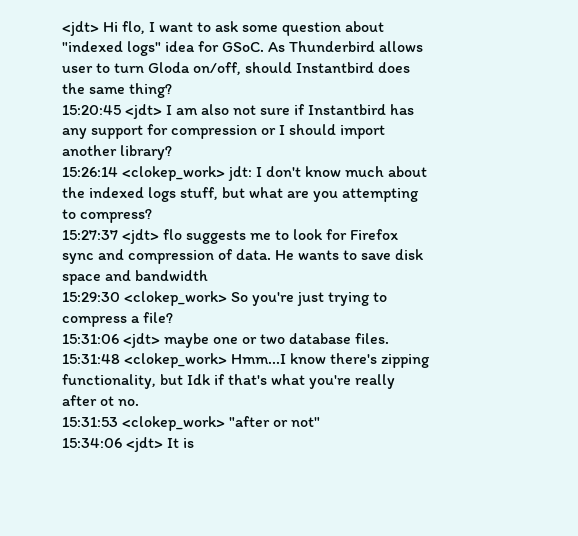<jdt> Hi flo, I want to ask some question about "indexed logs" idea for GSoC. As Thunderbird allows user to turn Gloda on/off, should Instantbird does the same thing?
15:20:45 <jdt> I am also not sure if Instantbird has any support for compression or I should import another library?
15:26:14 <clokep_work> jdt: I don't know much about the indexed logs stuff, but what are you attempting to compress?
15:27:37 <jdt> flo suggests me to look for Firefox sync and compression of data. He wants to save disk space and bandwidth
15:29:30 <clokep_work> So you're just trying to compress a file?
15:31:06 <jdt> maybe one or two database files.
15:31:48 <clokep_work> Hmm...I know there's zipping functionality, but Idk if that's what you're really after ot no.
15:31:53 <clokep_work> "after or not"
15:34:06 <jdt> It is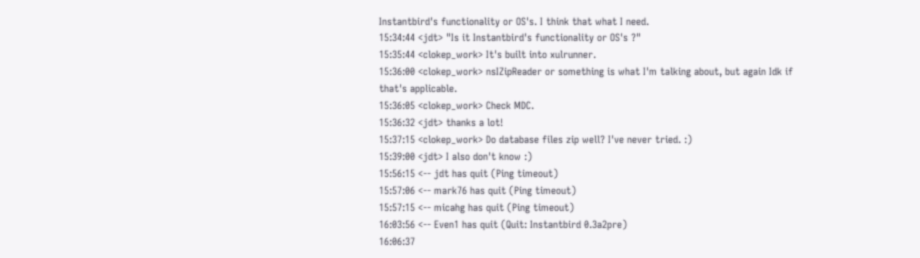Instantbird's functionality or OS's. I think that what I need.
15:34:44 <jdt> "Is it Instantbird's functionality or OS's ?"
15:35:44 <clokep_work> It's built into xulrunner.
15:36:00 <clokep_work> nsIZipReader or something is what I'm talking about, but again Idk if that's applicable.
15:36:05 <clokep_work> Check MDC.
15:36:32 <jdt> thanks a lot!
15:37:15 <clokep_work> Do database files zip well? I've never tried. :)
15:39:00 <jdt> I also don't know :)
15:56:15 <-- jdt has quit (Ping timeout)
15:57:06 <-- mark76 has quit (Ping timeout)
15:57:15 <-- micahg has quit (Ping timeout)
16:03:56 <-- Even1 has quit (Quit: Instantbird 0.3a2pre)
16:06:37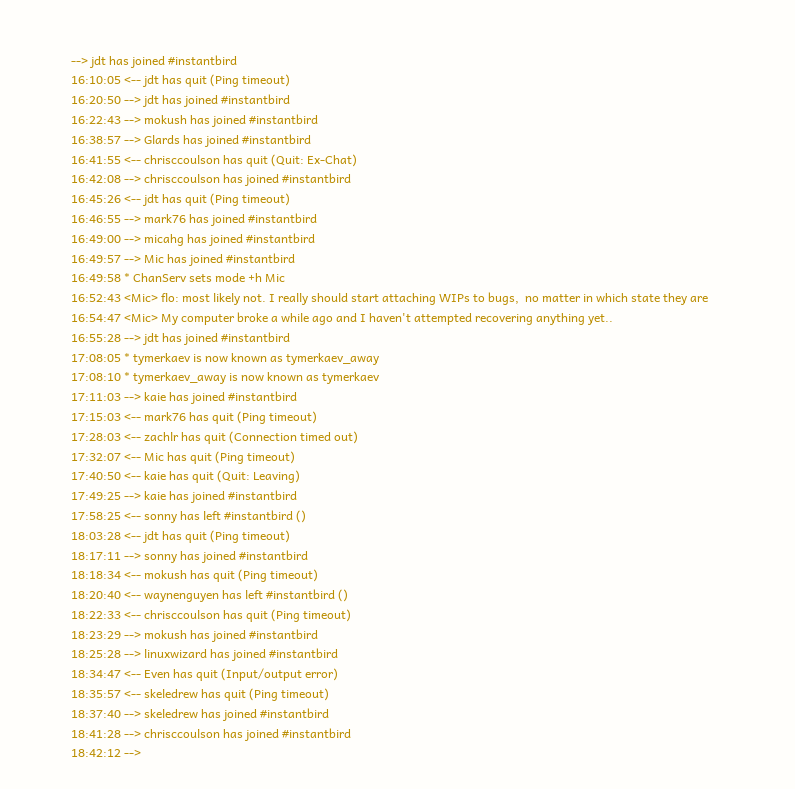--> jdt has joined #instantbird
16:10:05 <-- jdt has quit (Ping timeout)
16:20:50 --> jdt has joined #instantbird
16:22:43 --> mokush has joined #instantbird
16:38:57 --> Glards has joined #instantbird
16:41:55 <-- chrisccoulson has quit (Quit: Ex-Chat)
16:42:08 --> chrisccoulson has joined #instantbird
16:45:26 <-- jdt has quit (Ping timeout)
16:46:55 --> mark76 has joined #instantbird
16:49:00 --> micahg has joined #instantbird
16:49:57 --> Mic has joined #instantbird
16:49:58 * ChanServ sets mode +h Mic
16:52:43 <Mic> flo: most likely not. I really should start attaching WIPs to bugs,  no matter in which state they are
16:54:47 <Mic> My computer broke a while ago and I haven't attempted recovering anything yet..
16:55:28 --> jdt has joined #instantbird
17:08:05 * tymerkaev is now known as tymerkaev_away
17:08:10 * tymerkaev_away is now known as tymerkaev
17:11:03 --> kaie has joined #instantbird
17:15:03 <-- mark76 has quit (Ping timeout)
17:28:03 <-- zachlr has quit (Connection timed out)
17:32:07 <-- Mic has quit (Ping timeout)
17:40:50 <-- kaie has quit (Quit: Leaving)
17:49:25 --> kaie has joined #instantbird
17:58:25 <-- sonny has left #instantbird ()
18:03:28 <-- jdt has quit (Ping timeout)
18:17:11 --> sonny has joined #instantbird
18:18:34 <-- mokush has quit (Ping timeout)
18:20:40 <-- waynenguyen has left #instantbird ()
18:22:33 <-- chrisccoulson has quit (Ping timeout)
18:23:29 --> mokush has joined #instantbird
18:25:28 --> linuxwizard has joined #instantbird
18:34:47 <-- Even has quit (Input/output error)
18:35:57 <-- skeledrew has quit (Ping timeout)
18:37:40 --> skeledrew has joined #instantbird
18:41:28 --> chrisccoulson has joined #instantbird
18:42:12 -->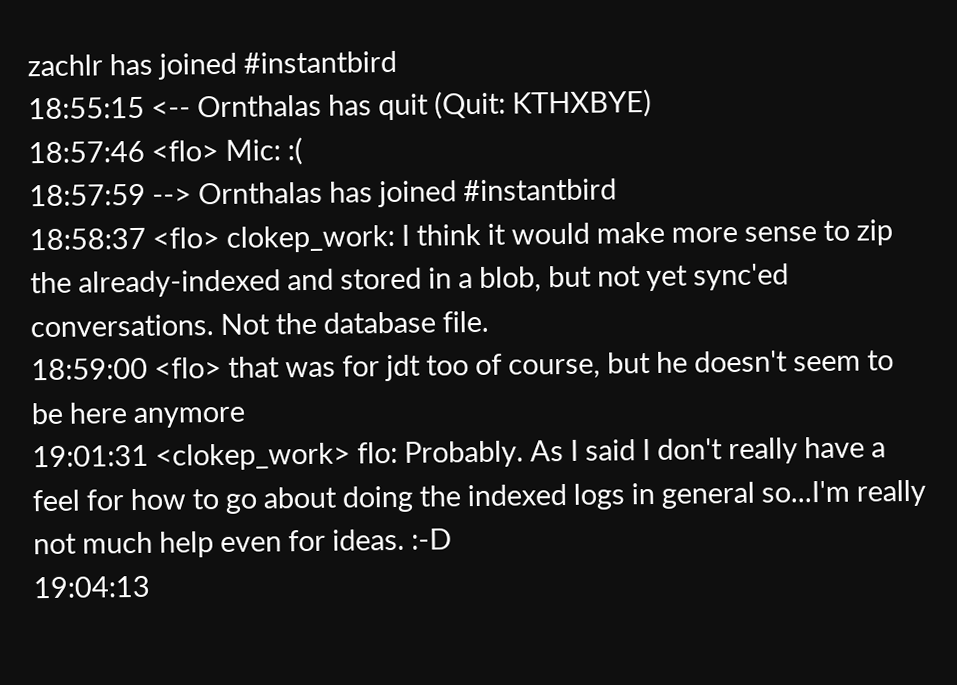zachlr has joined #instantbird
18:55:15 <-- Ornthalas has quit (Quit: KTHXBYE)
18:57:46 <flo> Mic: :(
18:57:59 --> Ornthalas has joined #instantbird
18:58:37 <flo> clokep_work: I think it would make more sense to zip the already-indexed and stored in a blob, but not yet sync'ed conversations. Not the database file.
18:59:00 <flo> that was for jdt too of course, but he doesn't seem to be here anymore
19:01:31 <clokep_work> flo: Probably. As I said I don't really have a feel for how to go about doing the indexed logs in general so...I'm really not much help even for ideas. :-D
19:04:13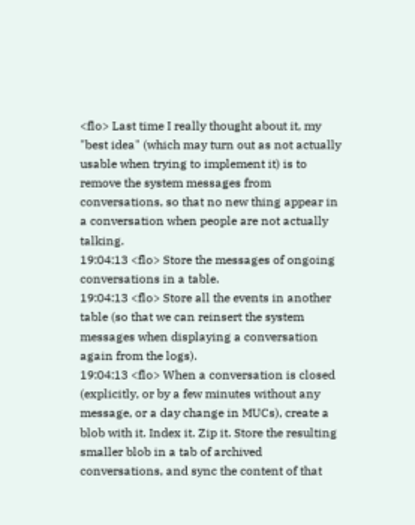<flo> Last time I really thought about it, my "best idea" (which may turn out as not actually usable when trying to implement it) is to remove the system messages from conversations, so that no new thing appear in a conversation when people are not actually talking.
19:04:13 <flo> Store the messages of ongoing conversations in a table.
19:04:13 <flo> Store all the events in another table (so that we can reinsert the system messages when displaying a conversation again from the logs).
19:04:13 <flo> When a conversation is closed (explicitly, or by a few minutes without any message, or a day change in MUCs), create a blob with it. Index it. Zip it. Store the resulting smaller blob in a tab of archived conversations, and sync the content of that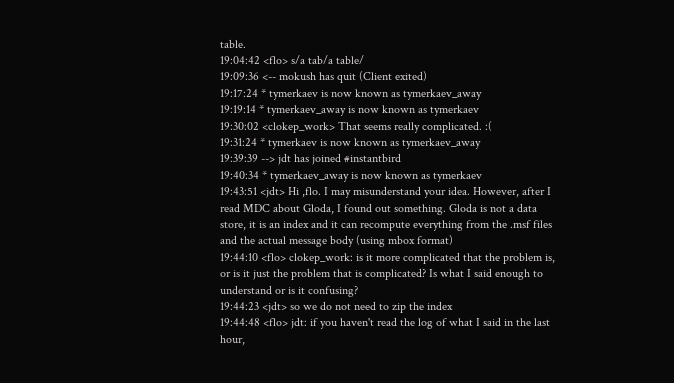table.
19:04:42 <flo> s/a tab/a table/
19:09:36 <-- mokush has quit (Client exited)
19:17:24 * tymerkaev is now known as tymerkaev_away
19:19:14 * tymerkaev_away is now known as tymerkaev
19:30:02 <clokep_work> That seems really complicated. :(
19:31:24 * tymerkaev is now known as tymerkaev_away
19:39:39 --> jdt has joined #instantbird
19:40:34 * tymerkaev_away is now known as tymerkaev
19:43:51 <jdt> Hi ,flo. I may misunderstand your idea. However, after I read MDC about Gloda, I found out something. Gloda is not a data store, it is an index and it can recompute everything from the .msf files and the actual message body (using mbox format)
19:44:10 <flo> clokep_work: is it more complicated that the problem is, or is it just the problem that is complicated? Is what I said enough to understand or is it confusing?
19:44:23 <jdt> so we do not need to zip the index
19:44:48 <flo> jdt: if you haven't read the log of what I said in the last hour,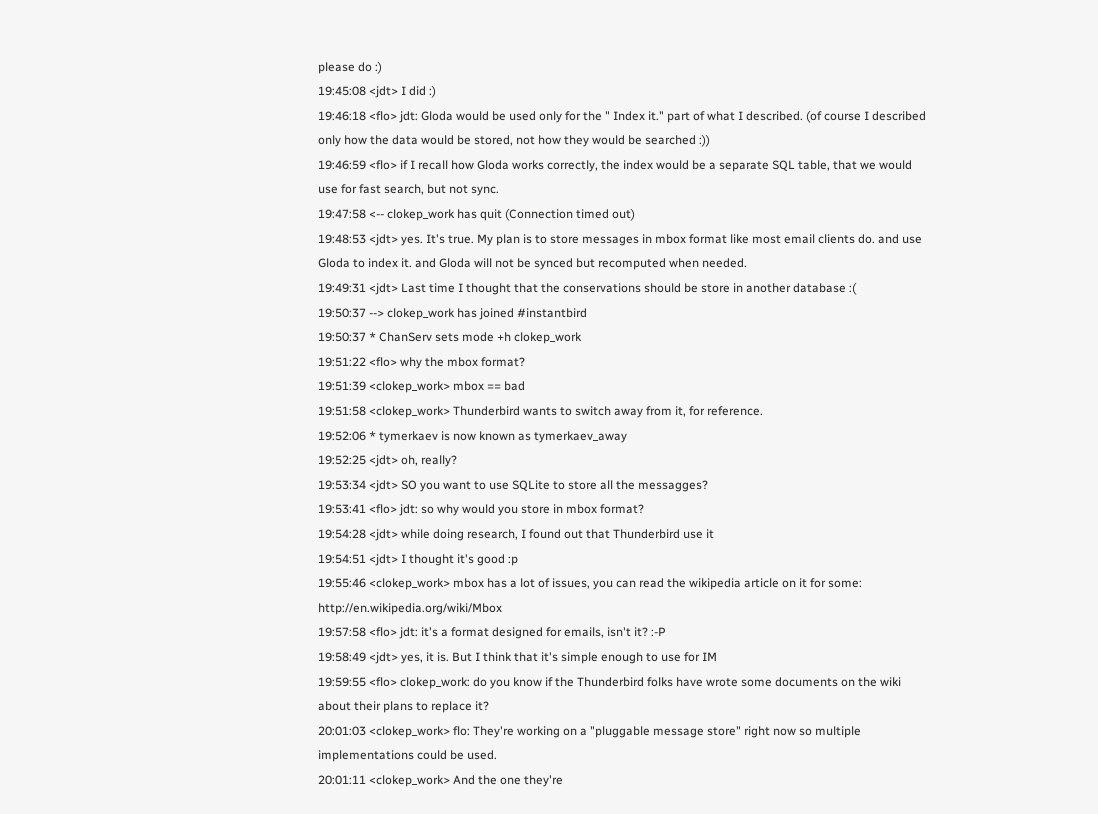please do :)
19:45:08 <jdt> I did :)
19:46:18 <flo> jdt: Gloda would be used only for the " Index it." part of what I described. (of course I described only how the data would be stored, not how they would be searched :))
19:46:59 <flo> if I recall how Gloda works correctly, the index would be a separate SQL table, that we would use for fast search, but not sync.
19:47:58 <-- clokep_work has quit (Connection timed out)
19:48:53 <jdt> yes. It's true. My plan is to store messages in mbox format like most email clients do. and use Gloda to index it. and Gloda will not be synced but recomputed when needed.
19:49:31 <jdt> Last time I thought that the conservations should be store in another database :(
19:50:37 --> clokep_work has joined #instantbird
19:50:37 * ChanServ sets mode +h clokep_work
19:51:22 <flo> why the mbox format?
19:51:39 <clokep_work> mbox == bad
19:51:58 <clokep_work> Thunderbird wants to switch away from it, for reference.
19:52:06 * tymerkaev is now known as tymerkaev_away
19:52:25 <jdt> oh, really?
19:53:34 <jdt> SO you want to use SQLite to store all the messagges?
19:53:41 <flo> jdt: so why would you store in mbox format?
19:54:28 <jdt> while doing research, I found out that Thunderbird use it
19:54:51 <jdt> I thought it's good :p
19:55:46 <clokep_work> mbox has a lot of issues, you can read the wikipedia article on it for some: http://en.wikipedia.org/wiki/Mbox
19:57:58 <flo> jdt: it's a format designed for emails, isn't it? :-P
19:58:49 <jdt> yes, it is. But I think that it's simple enough to use for IM
19:59:55 <flo> clokep_work: do you know if the Thunderbird folks have wrote some documents on the wiki about their plans to replace it?
20:01:03 <clokep_work> flo: They're working on a "pluggable message store" right now so multiple implementations could be used.
20:01:11 <clokep_work> And the one they're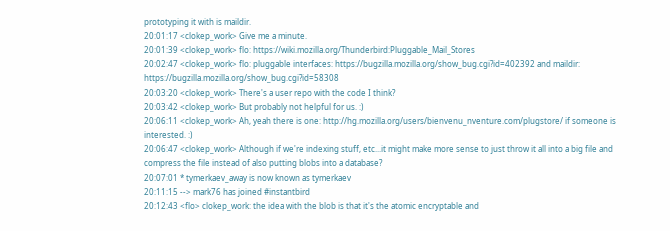prototyping it with is maildir.
20:01:17 <clokep_work> Give me a minute.
20:01:39 <clokep_work> flo: https://wiki.mozilla.org/Thunderbird:Pluggable_Mail_Stores
20:02:47 <clokep_work> flo: pluggable interfaces: https://bugzilla.mozilla.org/show_bug.cgi?id=402392 and maildir: https://bugzilla.mozilla.org/show_bug.cgi?id=58308
20:03:20 <clokep_work> There's a user repo with the code I think?
20:03:42 <clokep_work> But probably not helpful for us. :)
20:06:11 <clokep_work> Ah, yeah there is one: http://hg.mozilla.org/users/bienvenu_nventure.com/plugstore/ if someone is interested. :)
20:06:47 <clokep_work> Although if we're indexing stuff, etc...it might make more sense to just throw it all into a big file and compress the file instead of also putting blobs into a database?
20:07:01 * tymerkaev_away is now known as tymerkaev
20:11:15 --> mark76 has joined #instantbird
20:12:43 <flo> clokep_work: the idea with the blob is that it's the atomic encryptable and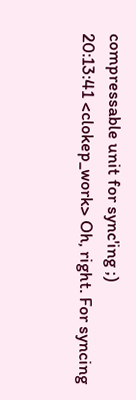compressable unit for sync'ing ;)
20:13:41 <clokep_work> Oh, right. For syncing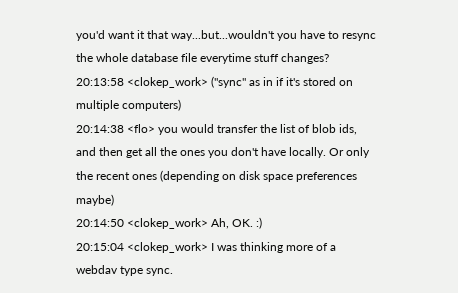you'd want it that way...but...wouldn't you have to resync the whole database file everytime stuff changes?
20:13:58 <clokep_work> ("sync" as in if it's stored on multiple computers)
20:14:38 <flo> you would transfer the list of blob ids, and then get all the ones you don't have locally. Or only the recent ones (depending on disk space preferences maybe)
20:14:50 <clokep_work> Ah, OK. :)
20:15:04 <clokep_work> I was thinking more of a webdav type sync.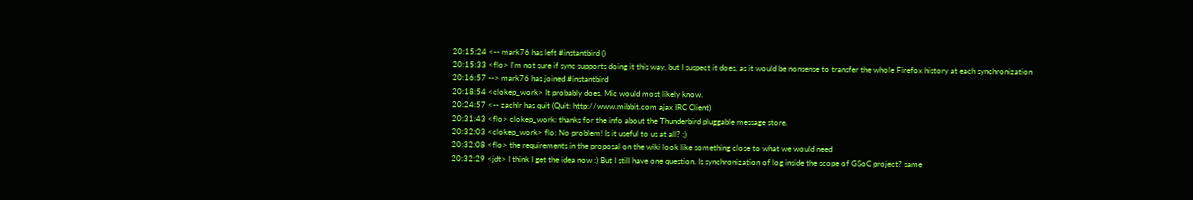20:15:24 <-- mark76 has left #instantbird ()
20:15:33 <flo> I'm not sure if sync supports doing it this way, but I suspect it does, as it would be nonsense to transfer the whole Firefox history at each synchronization
20:16:57 --> mark76 has joined #instantbird
20:18:54 <clokep_work> It probably does. Mic would most likely know.
20:24:57 <-- zachlr has quit (Quit: http://www.mibbit.com ajax IRC Client)
20:31:43 <flo> clokep_work: thanks for the info about the Thunderbird pluggable message store.
20:32:03 <clokep_work> flo: No problem! Is it useful to us at all? ;)
20:32:08 <flo> the requirements in the proposal on the wiki look like something close to what we would need
20:32:29 <jdt> I think I get the idea now :) But I still have one question. Is synchronization of log inside the scope of GSoC project? same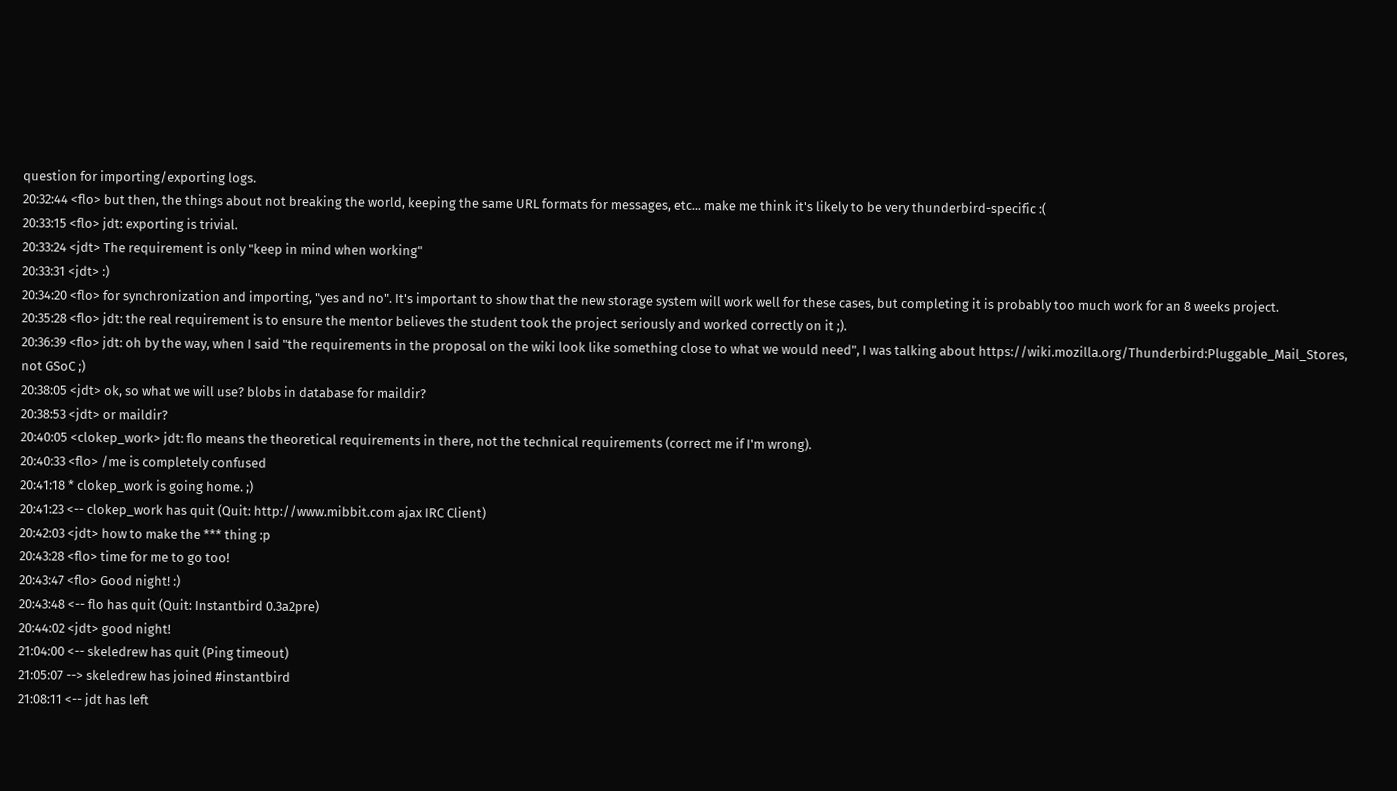question for importing/exporting logs.
20:32:44 <flo> but then, the things about not breaking the world, keeping the same URL formats for messages, etc... make me think it's likely to be very thunderbird-specific :(
20:33:15 <flo> jdt: exporting is trivial.
20:33:24 <jdt> The requirement is only "keep in mind when working"
20:33:31 <jdt> :)
20:34:20 <flo> for synchronization and importing, "yes and no". It's important to show that the new storage system will work well for these cases, but completing it is probably too much work for an 8 weeks project.
20:35:28 <flo> jdt: the real requirement is to ensure the mentor believes the student took the project seriously and worked correctly on it ;).
20:36:39 <flo> jdt: oh by the way, when I said "the requirements in the proposal on the wiki look like something close to what we would need", I was talking about https://wiki.mozilla.org/Thunderbird:Pluggable_Mail_Stores, not GSoC ;)
20:38:05 <jdt> ok, so what we will use? blobs in database for maildir?
20:38:53 <jdt> or maildir?
20:40:05 <clokep_work> jdt: flo means the theoretical requirements in there, not the technical requirements (correct me if I'm wrong).
20:40:33 <flo> /me is completely confused
20:41:18 * clokep_work is going home. ;)
20:41:23 <-- clokep_work has quit (Quit: http://www.mibbit.com ajax IRC Client)
20:42:03 <jdt> how to make the *** thing :p
20:43:28 <flo> time for me to go too!
20:43:47 <flo> Good night! :)
20:43:48 <-- flo has quit (Quit: Instantbird 0.3a2pre)
20:44:02 <jdt> good night!
21:04:00 <-- skeledrew has quit (Ping timeout)
21:05:07 --> skeledrew has joined #instantbird
21:08:11 <-- jdt has left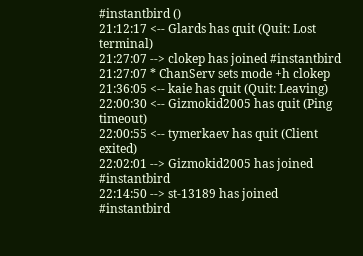#instantbird ()
21:12:17 <-- Glards has quit (Quit: Lost terminal)
21:27:07 --> clokep has joined #instantbird
21:27:07 * ChanServ sets mode +h clokep
21:36:05 <-- kaie has quit (Quit: Leaving)
22:00:30 <-- Gizmokid2005 has quit (Ping timeout)
22:00:55 <-- tymerkaev has quit (Client exited)
22:02:01 --> Gizmokid2005 has joined #instantbird
22:14:50 --> st-13189 has joined #instantbird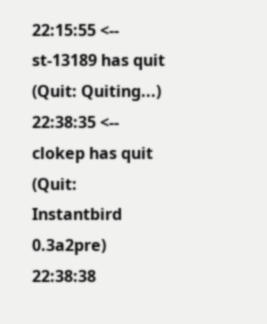22:15:55 <-- st-13189 has quit (Quit: Quiting...)
22:38:35 <-- clokep has quit (Quit: Instantbird 0.3a2pre)
22:38:38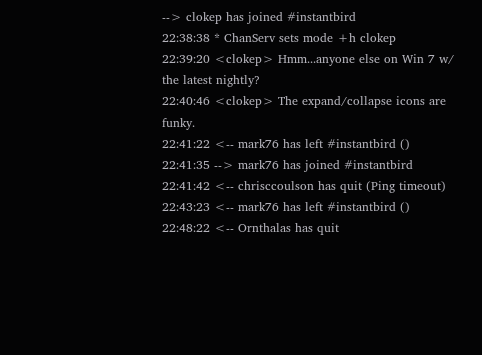--> clokep has joined #instantbird
22:38:38 * ChanServ sets mode +h clokep
22:39:20 <clokep> Hmm...anyone else on Win 7 w/ the latest nightly?
22:40:46 <clokep> The expand/collapse icons are funky.
22:41:22 <-- mark76 has left #instantbird ()
22:41:35 --> mark76 has joined #instantbird
22:41:42 <-- chrisccoulson has quit (Ping timeout)
22:43:23 <-- mark76 has left #instantbird ()
22:48:22 <-- Ornthalas has quit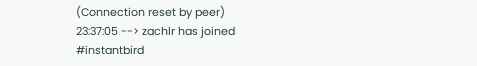(Connection reset by peer)
23:37:05 --> zachlr has joined #instantbird